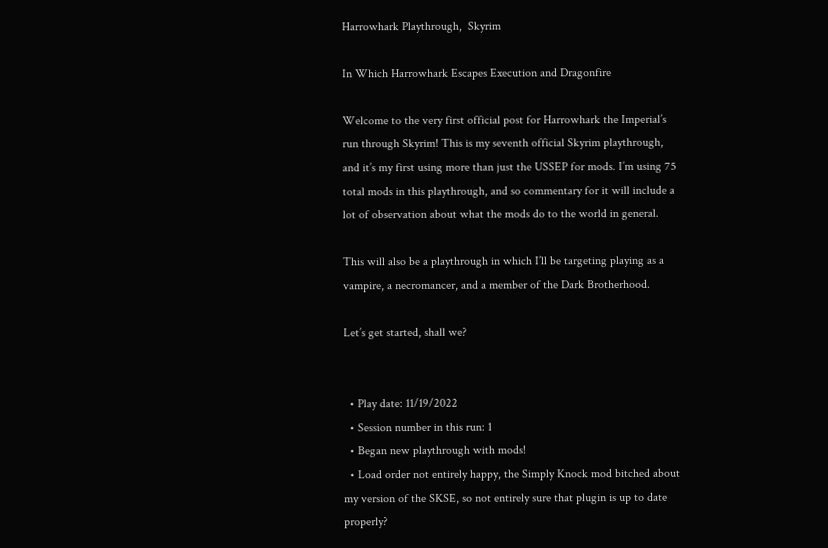Harrowhark Playthrough,  Skyrim

In Which Harrowhark Escapes Execution and Dragonfire

Welcome to the very first official post for Harrowhark the Imperial’s run through Skyrim! This is my seventh official Skyrim playthrough, and it’s my first using more than just the USSEP for mods. I’m using 75 total mods in this playthrough, and so commentary for it will include a lot of observation about what the mods do to the world in general.

This will also be a playthrough in which I’ll be targeting playing as a vampire, a necromancer, and a member of the Dark Brotherhood.

Let’s get started, shall we?


  • Play date: 11/19/2022
  • Session number in this run: 1
  • Began new playthrough with mods!
  • Load order not entirely happy, the Simply Knock mod bitched about my version of the SKSE, so not entirely sure that plugin is up to date properly?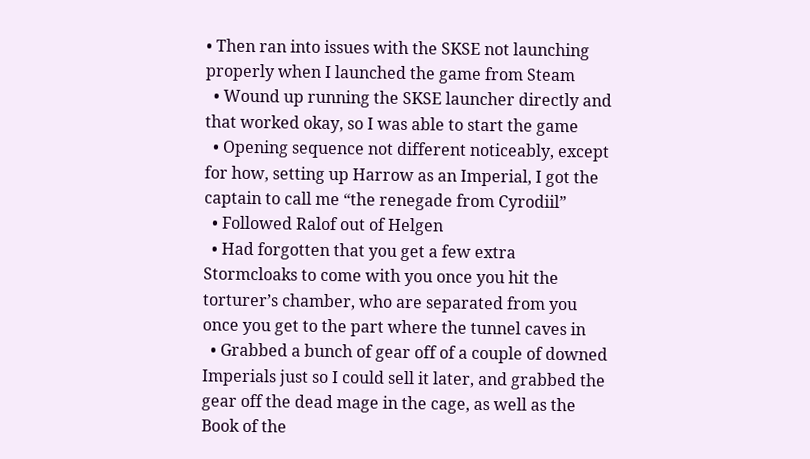• Then ran into issues with the SKSE not launching properly when I launched the game from Steam
  • Wound up running the SKSE launcher directly and that worked okay, so I was able to start the game
  • Opening sequence not different noticeably, except for how, setting up Harrow as an Imperial, I got the captain to call me “the renegade from Cyrodiil”
  • Followed Ralof out of Helgen
  • Had forgotten that you get a few extra Stormcloaks to come with you once you hit the torturer’s chamber, who are separated from you once you get to the part where the tunnel caves in
  • Grabbed a bunch of gear off of a couple of downed Imperials just so I could sell it later, and grabbed the gear off the dead mage in the cage, as well as the Book of the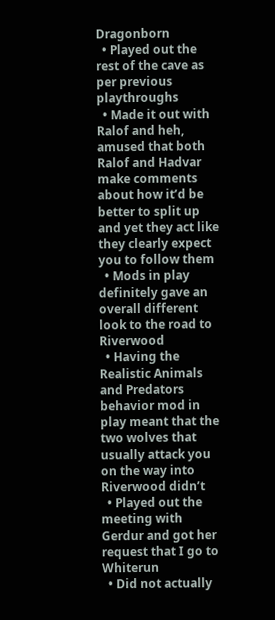Dragonborn
  • Played out the rest of the cave as per previous playthroughs
  • Made it out with Ralof and heh, amused that both Ralof and Hadvar make comments about how it’d be better to split up and yet they act like they clearly expect you to follow them
  • Mods in play definitely gave an overall different look to the road to Riverwood
  • Having the Realistic Animals and Predators behavior mod in play meant that the two wolves that usually attack you on the way into Riverwood didn’t
  • Played out the meeting with Gerdur and got her request that I go to Whiterun
  • Did not actually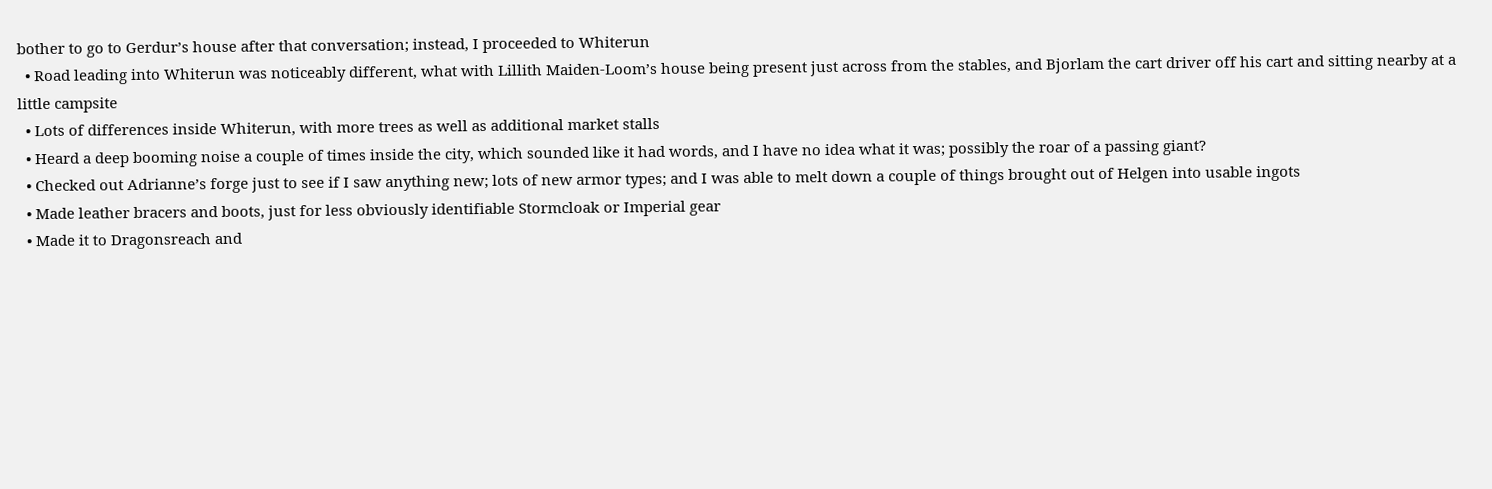bother to go to Gerdur’s house after that conversation; instead, I proceeded to Whiterun
  • Road leading into Whiterun was noticeably different, what with Lillith Maiden-Loom’s house being present just across from the stables, and Bjorlam the cart driver off his cart and sitting nearby at a little campsite
  • Lots of differences inside Whiterun, with more trees as well as additional market stalls
  • Heard a deep booming noise a couple of times inside the city, which sounded like it had words, and I have no idea what it was; possibly the roar of a passing giant?
  • Checked out Adrianne’s forge just to see if I saw anything new; lots of new armor types; and I was able to melt down a couple of things brought out of Helgen into usable ingots
  • Made leather bracers and boots, just for less obviously identifiable Stormcloak or Imperial gear
  • Made it to Dragonsreach and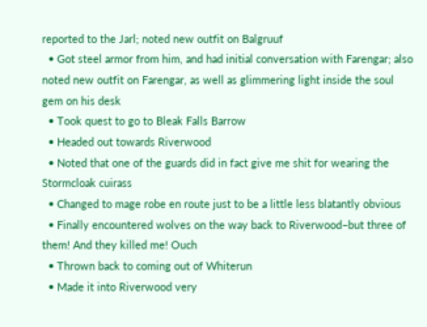reported to the Jarl; noted new outfit on Balgruuf
  • Got steel armor from him, and had initial conversation with Farengar; also noted new outfit on Farengar, as well as glimmering light inside the soul gem on his desk
  • Took quest to go to Bleak Falls Barrow
  • Headed out towards Riverwood
  • Noted that one of the guards did in fact give me shit for wearing the Stormcloak cuirass
  • Changed to mage robe en route just to be a little less blatantly obvious
  • Finally encountered wolves on the way back to Riverwood–but three of them! And they killed me! Ouch
  • Thrown back to coming out of Whiterun
  • Made it into Riverwood very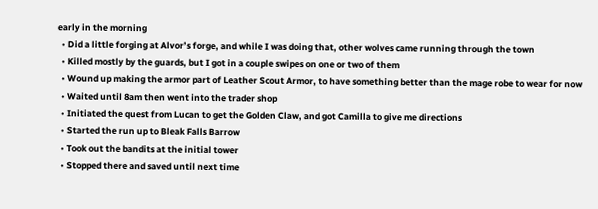early in the morning
  • Did a little forging at Alvor’s forge, and while I was doing that, other wolves came running through the town
  • Killed mostly by the guards, but I got in a couple swipes on one or two of them
  • Wound up making the armor part of Leather Scout Armor, to have something better than the mage robe to wear for now
  • Waited until 8am then went into the trader shop
  • Initiated the quest from Lucan to get the Golden Claw, and got Camilla to give me directions
  • Started the run up to Bleak Falls Barrow
  • Took out the bandits at the initial tower
  • Stopped there and saved until next time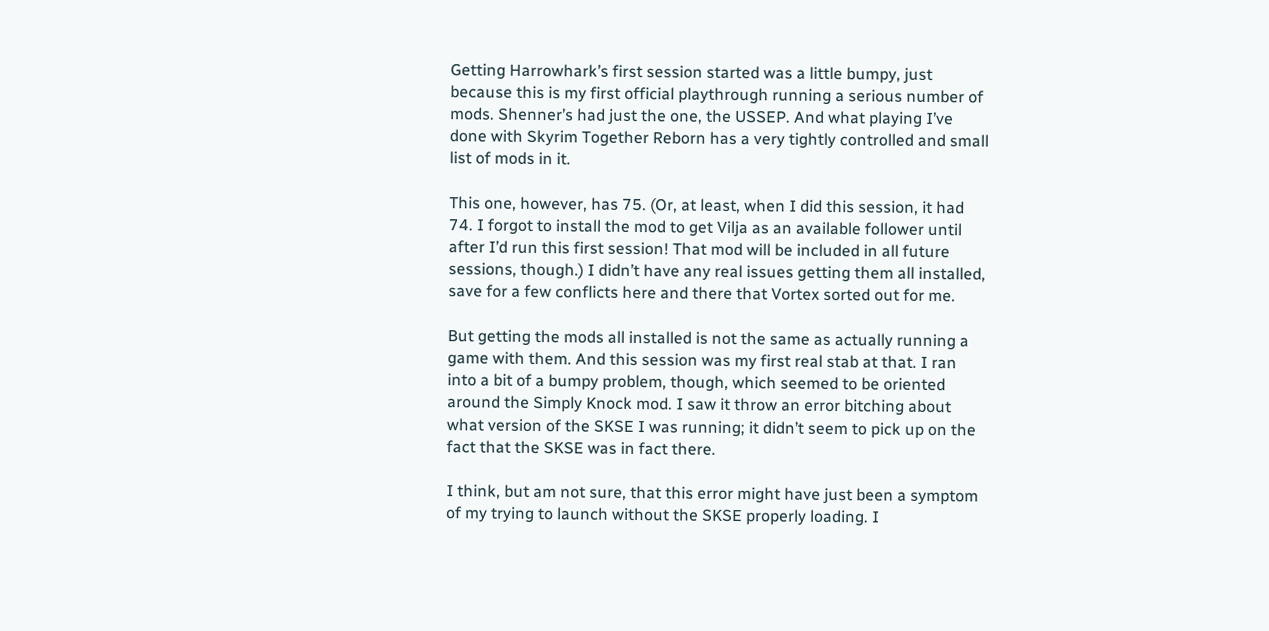Getting Harrowhark’s first session started was a little bumpy, just because this is my first official playthrough running a serious number of mods. Shenner’s had just the one, the USSEP. And what playing I’ve done with Skyrim Together Reborn has a very tightly controlled and small list of mods in it.

This one, however, has 75. (Or, at least, when I did this session, it had 74. I forgot to install the mod to get Vilja as an available follower until after I’d run this first session! That mod will be included in all future sessions, though.) I didn’t have any real issues getting them all installed, save for a few conflicts here and there that Vortex sorted out for me.

But getting the mods all installed is not the same as actually running a game with them. And this session was my first real stab at that. I ran into a bit of a bumpy problem, though, which seemed to be oriented around the Simply Knock mod. I saw it throw an error bitching about what version of the SKSE I was running; it didn’t seem to pick up on the fact that the SKSE was in fact there.

I think, but am not sure, that this error might have just been a symptom of my trying to launch without the SKSE properly loading. I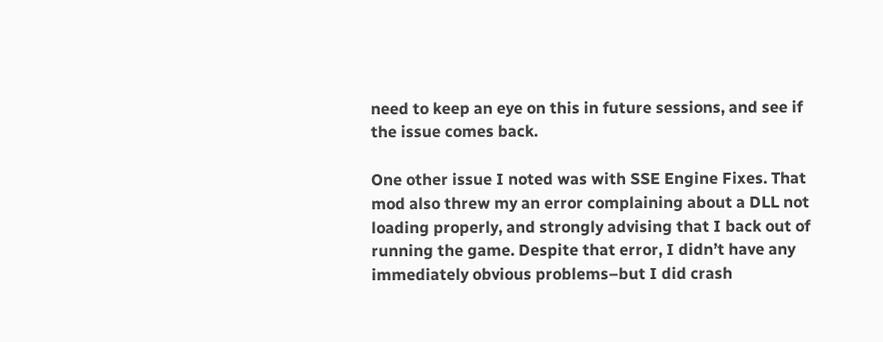need to keep an eye on this in future sessions, and see if the issue comes back.

One other issue I noted was with SSE Engine Fixes. That mod also threw my an error complaining about a DLL not loading properly, and strongly advising that I back out of running the game. Despite that error, I didn’t have any immediately obvious problems–but I did crash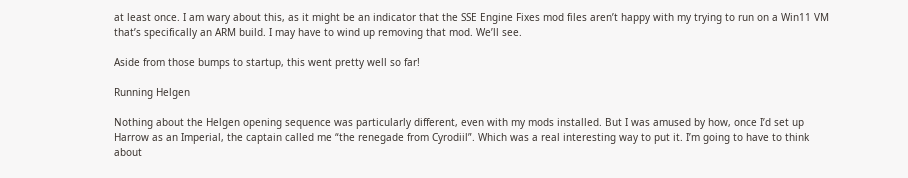at least once. I am wary about this, as it might be an indicator that the SSE Engine Fixes mod files aren’t happy with my trying to run on a Win11 VM that’s specifically an ARM build. I may have to wind up removing that mod. We’ll see.

Aside from those bumps to startup, this went pretty well so far!

Running Helgen

Nothing about the Helgen opening sequence was particularly different, even with my mods installed. But I was amused by how, once I’d set up Harrow as an Imperial, the captain called me “the renegade from Cyrodiil”. Which was a real interesting way to put it. I’m going to have to think about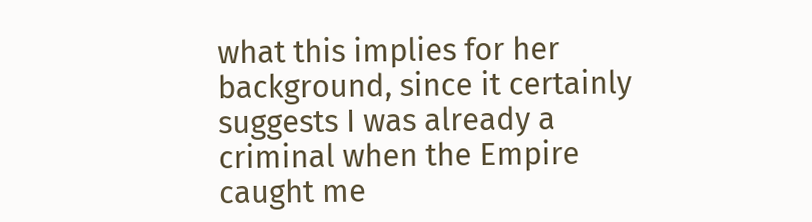what this implies for her background, since it certainly suggests I was already a criminal when the Empire caught me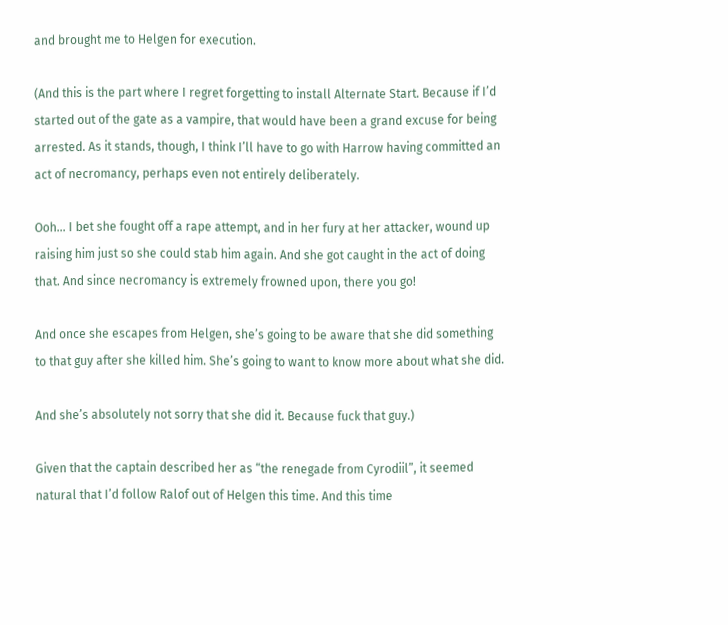and brought me to Helgen for execution.

(And this is the part where I regret forgetting to install Alternate Start. Because if I’d started out of the gate as a vampire, that would have been a grand excuse for being arrested. As it stands, though, I think I’ll have to go with Harrow having committed an act of necromancy, perhaps even not entirely deliberately.

Ooh… I bet she fought off a rape attempt, and in her fury at her attacker, wound up raising him just so she could stab him again. And she got caught in the act of doing that. And since necromancy is extremely frowned upon, there you go!

And once she escapes from Helgen, she’s going to be aware that she did something to that guy after she killed him. She’s going to want to know more about what she did.

And she’s absolutely not sorry that she did it. Because fuck that guy.)

Given that the captain described her as “the renegade from Cyrodiil”, it seemed natural that I’d follow Ralof out of Helgen this time. And this time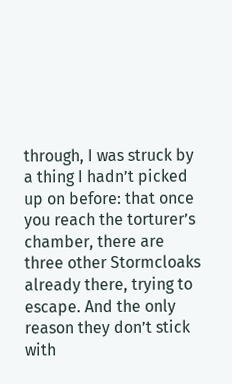through, I was struck by a thing I hadn’t picked up on before: that once you reach the torturer’s chamber, there are three other Stormcloaks already there, trying to escape. And the only reason they don’t stick with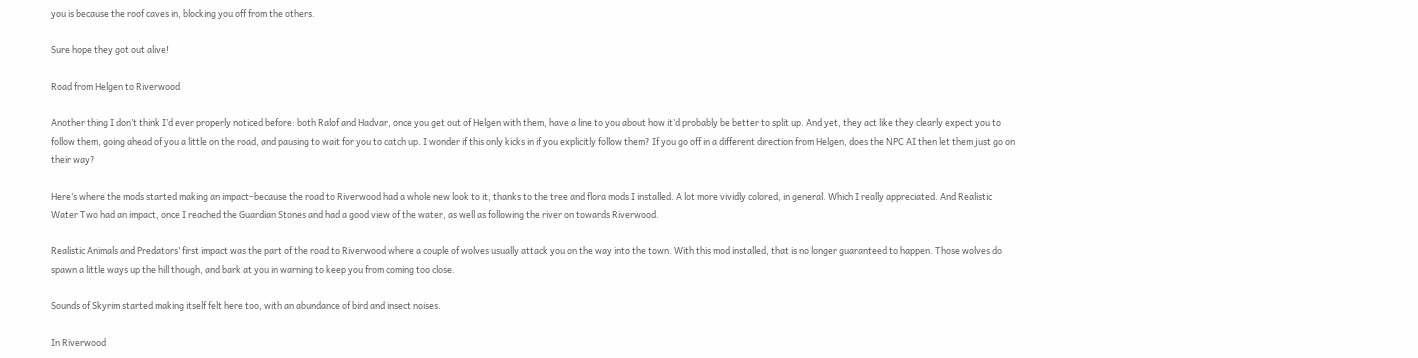you is because the roof caves in, blocking you off from the others.

Sure hope they got out alive!

Road from Helgen to Riverwood

Another thing I don’t think I’d ever properly noticed before: both Ralof and Hadvar, once you get out of Helgen with them, have a line to you about how it’d probably be better to split up. And yet, they act like they clearly expect you to follow them, going ahead of you a little on the road, and pausing to wait for you to catch up. I wonder if this only kicks in if you explicitly follow them? If you go off in a different direction from Helgen, does the NPC AI then let them just go on their way?

Here’s where the mods started making an impact–because the road to Riverwood had a whole new look to it, thanks to the tree and flora mods I installed. A lot more vividly colored, in general. Which I really appreciated. And Realistic Water Two had an impact, once I reached the Guardian Stones and had a good view of the water, as well as following the river on towards Riverwood.

Realistic Animals and Predators’ first impact was the part of the road to Riverwood where a couple of wolves usually attack you on the way into the town. With this mod installed, that is no longer guaranteed to happen. Those wolves do spawn a little ways up the hill though, and bark at you in warning to keep you from coming too close.

Sounds of Skyrim started making itself felt here too, with an abundance of bird and insect noises.

In Riverwood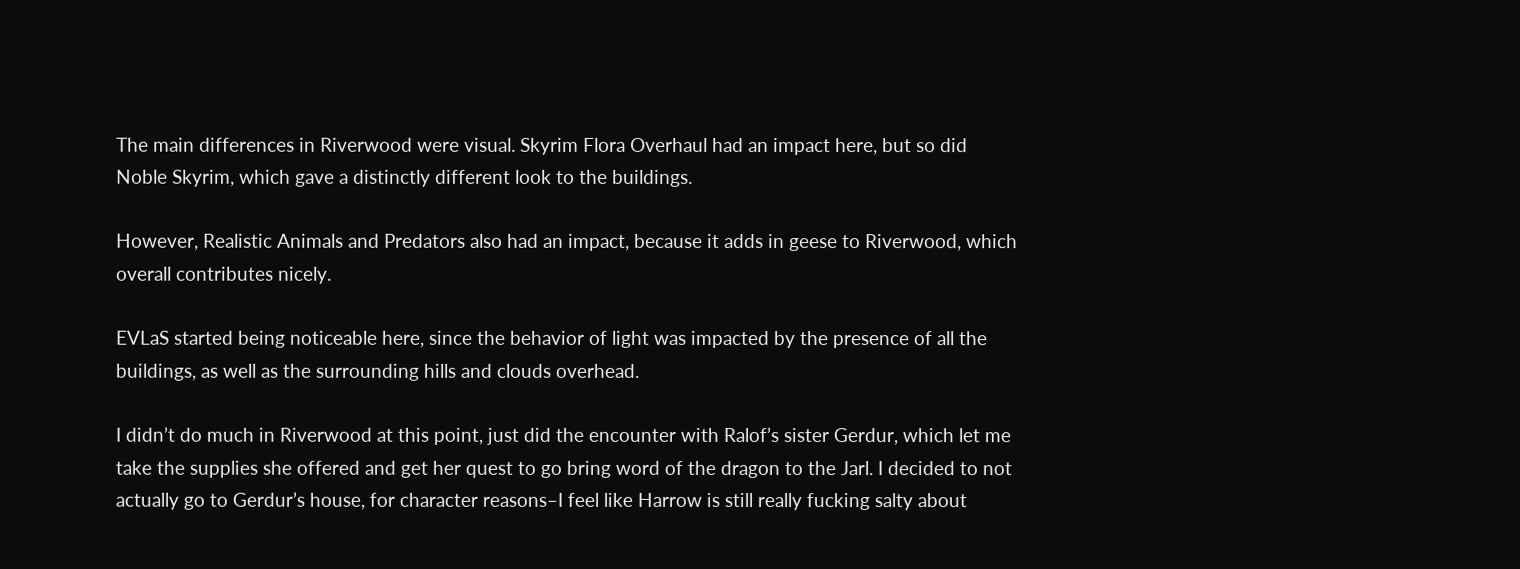The main differences in Riverwood were visual. Skyrim Flora Overhaul had an impact here, but so did Noble Skyrim, which gave a distinctly different look to the buildings.

However, Realistic Animals and Predators also had an impact, because it adds in geese to Riverwood, which overall contributes nicely.

EVLaS started being noticeable here, since the behavior of light was impacted by the presence of all the buildings, as well as the surrounding hills and clouds overhead.

I didn’t do much in Riverwood at this point, just did the encounter with Ralof’s sister Gerdur, which let me take the supplies she offered and get her quest to go bring word of the dragon to the Jarl. I decided to not actually go to Gerdur’s house, for character reasons–I feel like Harrow is still really fucking salty about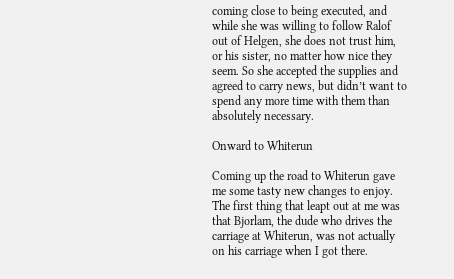coming close to being executed, and while she was willing to follow Ralof out of Helgen, she does not trust him, or his sister, no matter how nice they seem. So she accepted the supplies and agreed to carry news, but didn’t want to spend any more time with them than absolutely necessary.

Onward to Whiterun

Coming up the road to Whiterun gave me some tasty new changes to enjoy. The first thing that leapt out at me was that Bjorlam, the dude who drives the carriage at Whiterun, was not actually on his carriage when I got there.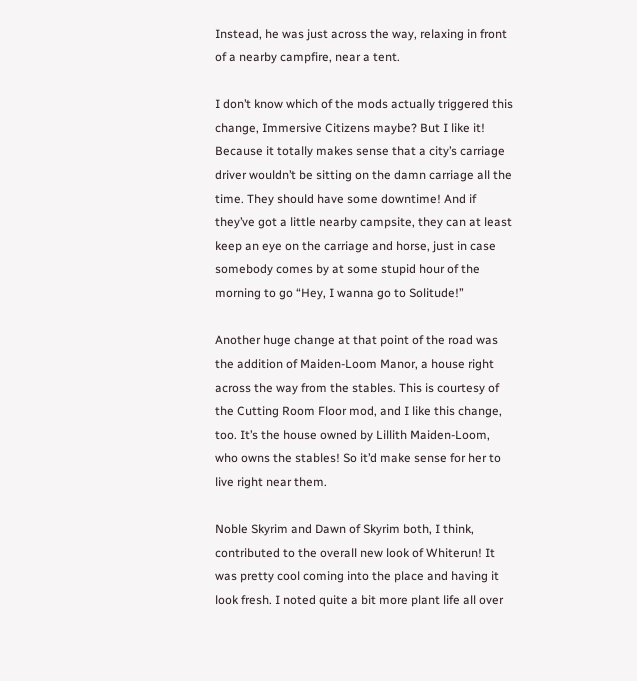Instead, he was just across the way, relaxing in front of a nearby campfire, near a tent.

I don’t know which of the mods actually triggered this change, Immersive Citizens maybe? But I like it! Because it totally makes sense that a city’s carriage driver wouldn’t be sitting on the damn carriage all the time. They should have some downtime! And if they’ve got a little nearby campsite, they can at least keep an eye on the carriage and horse, just in case somebody comes by at some stupid hour of the morning to go “Hey, I wanna go to Solitude!”

Another huge change at that point of the road was the addition of Maiden-Loom Manor, a house right across the way from the stables. This is courtesy of the Cutting Room Floor mod, and I like this change, too. It’s the house owned by Lillith Maiden-Loom, who owns the stables! So it’d make sense for her to live right near them.

Noble Skyrim and Dawn of Skyrim both, I think, contributed to the overall new look of Whiterun! It was pretty cool coming into the place and having it look fresh. I noted quite a bit more plant life all over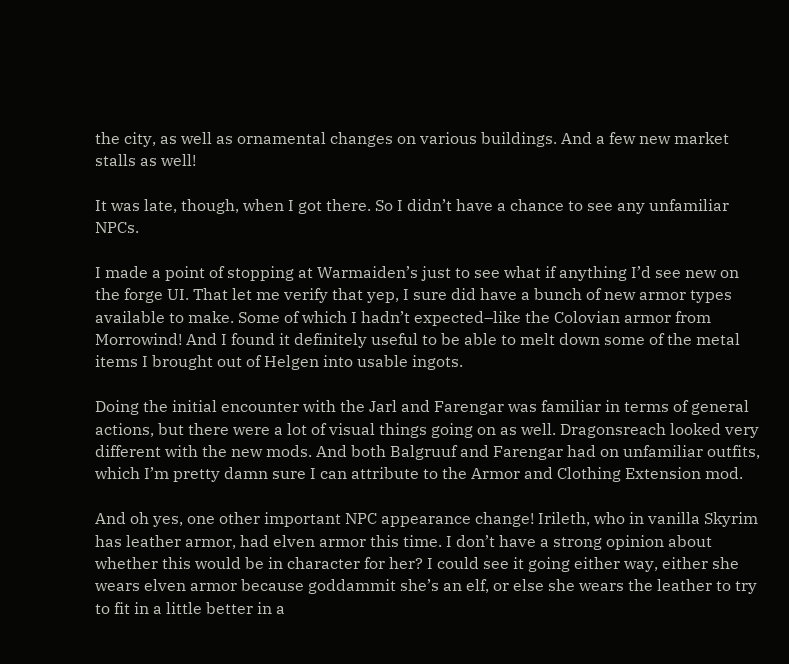the city, as well as ornamental changes on various buildings. And a few new market stalls as well!

It was late, though, when I got there. So I didn’t have a chance to see any unfamiliar NPCs.

I made a point of stopping at Warmaiden’s just to see what if anything I’d see new on the forge UI. That let me verify that yep, I sure did have a bunch of new armor types available to make. Some of which I hadn’t expected–like the Colovian armor from Morrowind! And I found it definitely useful to be able to melt down some of the metal items I brought out of Helgen into usable ingots.

Doing the initial encounter with the Jarl and Farengar was familiar in terms of general actions, but there were a lot of visual things going on as well. Dragonsreach looked very different with the new mods. And both Balgruuf and Farengar had on unfamiliar outfits, which I’m pretty damn sure I can attribute to the Armor and Clothing Extension mod.

And oh yes, one other important NPC appearance change! Irileth, who in vanilla Skyrim has leather armor, had elven armor this time. I don’t have a strong opinion about whether this would be in character for her? I could see it going either way, either she wears elven armor because goddammit she’s an elf, or else she wears the leather to try to fit in a little better in a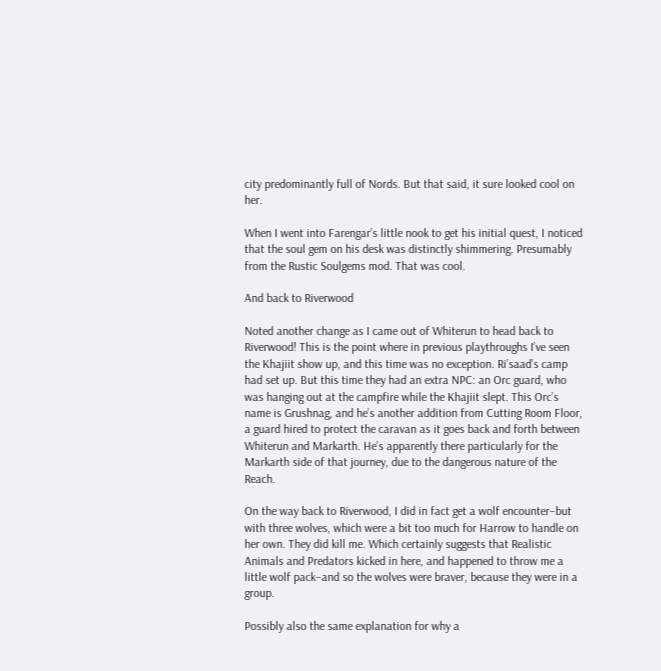city predominantly full of Nords. But that said, it sure looked cool on her.

When I went into Farengar’s little nook to get his initial quest, I noticed that the soul gem on his desk was distinctly shimmering. Presumably from the Rustic Soulgems mod. That was cool.

And back to Riverwood

Noted another change as I came out of Whiterun to head back to Riverwood! This is the point where in previous playthroughs I’ve seen the Khajiit show up, and this time was no exception. Ri’saad’s camp had set up. But this time they had an extra NPC: an Orc guard, who was hanging out at the campfire while the Khajiit slept. This Orc’s name is Grushnag, and he’s another addition from Cutting Room Floor, a guard hired to protect the caravan as it goes back and forth between Whiterun and Markarth. He’s apparently there particularly for the Markarth side of that journey, due to the dangerous nature of the Reach.

On the way back to Riverwood, I did in fact get a wolf encounter–but with three wolves, which were a bit too much for Harrow to handle on her own. They did kill me. Which certainly suggests that Realistic Animals and Predators kicked in here, and happened to throw me a little wolf pack–and so the wolves were braver, because they were in a group.

Possibly also the same explanation for why a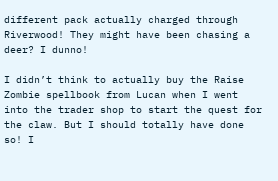different pack actually charged through Riverwood! They might have been chasing a deer? I dunno!

I didn’t think to actually buy the Raise Zombie spellbook from Lucan when I went into the trader shop to start the quest for the claw. But I should totally have done so! I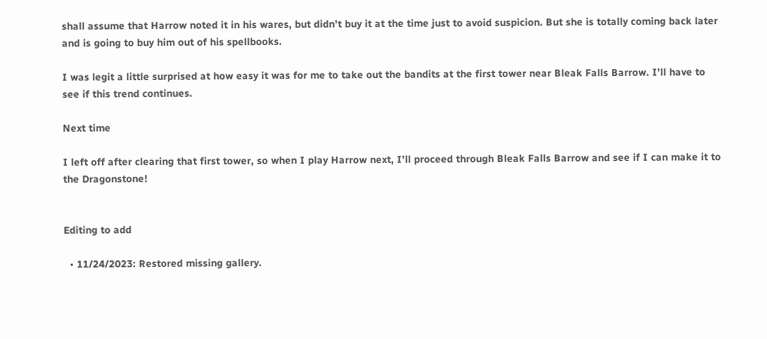shall assume that Harrow noted it in his wares, but didn’t buy it at the time just to avoid suspicion. But she is totally coming back later and is going to buy him out of his spellbooks.

I was legit a little surprised at how easy it was for me to take out the bandits at the first tower near Bleak Falls Barrow. I’ll have to see if this trend continues.

Next time

I left off after clearing that first tower, so when I play Harrow next, I’ll proceed through Bleak Falls Barrow and see if I can make it to the Dragonstone!


Editing to add

  • 11/24/2023: Restored missing gallery.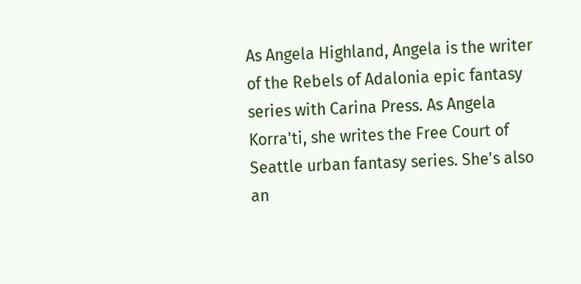As Angela Highland, Angela is the writer of the Rebels of Adalonia epic fantasy series with Carina Press. As Angela Korra'ti, she writes the Free Court of Seattle urban fantasy series. She's also an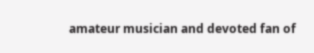amateur musician and devoted fan of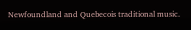Newfoundland and Quebecois traditional music.